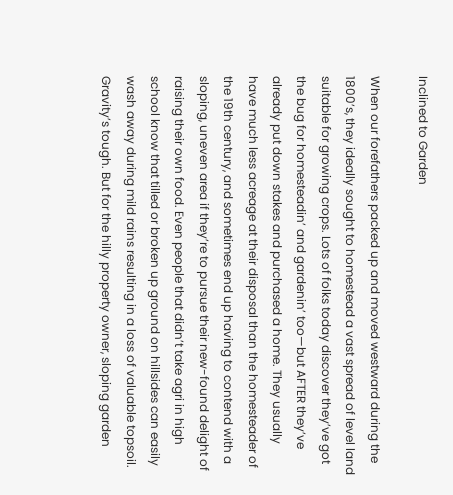Inclined to Garden

When our forefathers packed up and moved westward during the 1800’s, they ideally sought to homestead a vast spread of level land suitable for growing crops. Lots of folks today discover they’ve got the bug for homesteadin’ and gardenin’ too—but AFTER they’ve already put down stakes and purchased a home. They usually have much less acreage at their disposal than the homesteader of the 19th century, and sometimes end up having to contend with a sloping, uneven area if they’re to pursue their new-found delight of raising their own food. Even people that didn’t take agri in high school know that tilled or broken up ground on hillsides can easily wash away during mild rains resulting in a loss of valuable topsoil. Gravity’s tough. But for the hilly property owner, sloping garden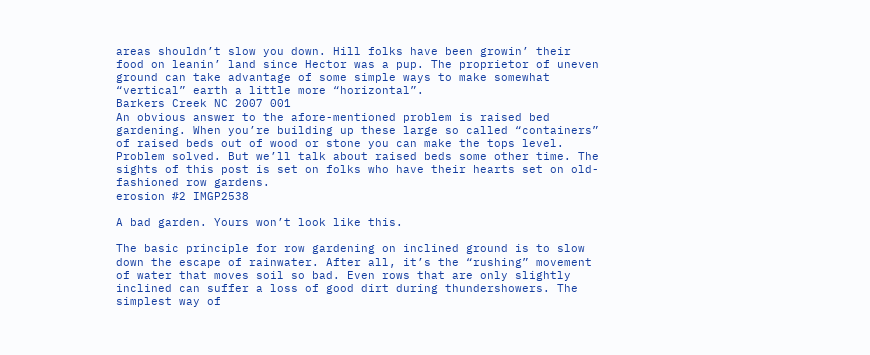areas shouldn’t slow you down. Hill folks have been growin’ their food on leanin’ land since Hector was a pup. The proprietor of uneven ground can take advantage of some simple ways to make somewhat “vertical” earth a little more “horizontal”.
Barkers Creek NC 2007 001
An obvious answer to the afore-mentioned problem is raised bed gardening. When you’re building up these large so called “containers” of raised beds out of wood or stone you can make the tops level. Problem solved. But we’ll talk about raised beds some other time. The sights of this post is set on folks who have their hearts set on old-fashioned row gardens.
erosion #2 IMGP2538

A bad garden. Yours won’t look like this.

The basic principle for row gardening on inclined ground is to slow down the escape of rainwater. After all, it’s the “rushing” movement of water that moves soil so bad. Even rows that are only slightly inclined can suffer a loss of good dirt during thundershowers. The simplest way of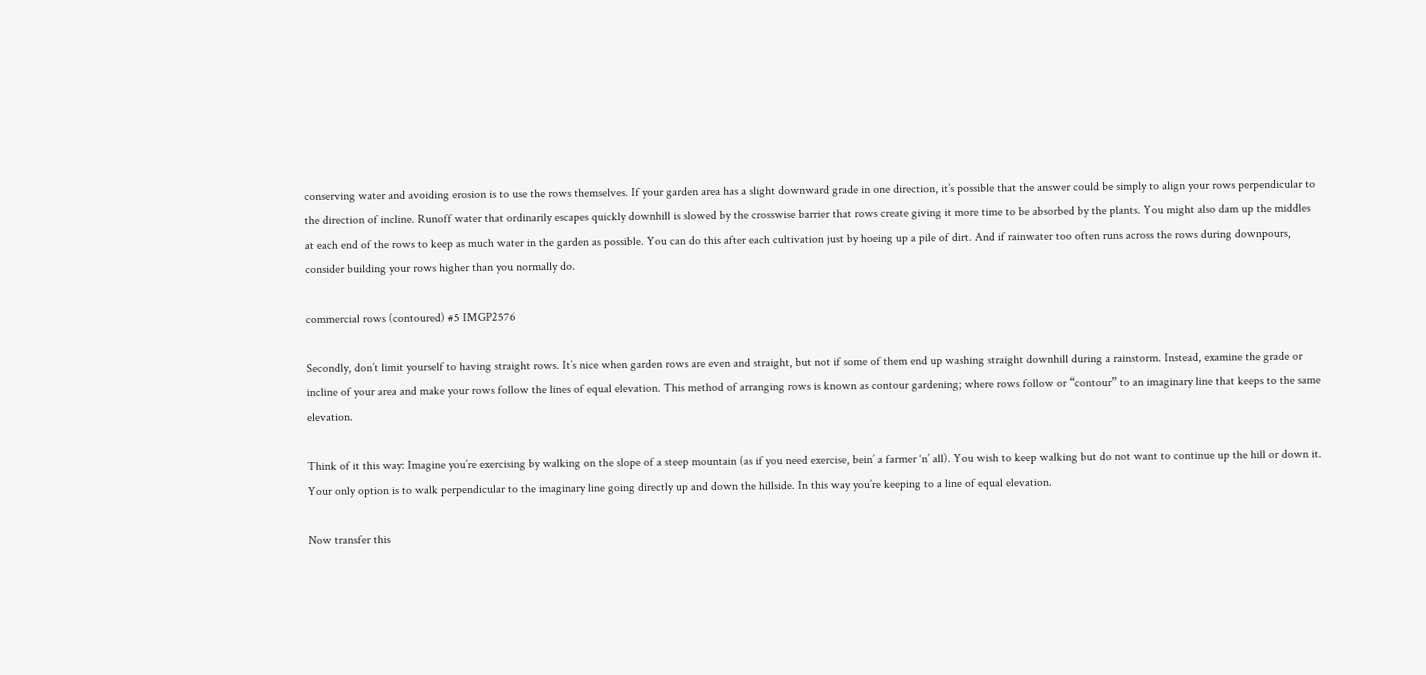conserving water and avoiding erosion is to use the rows themselves. If your garden area has a slight downward grade in one direction, it’s possible that the answer could be simply to align your rows perpendicular to the direction of incline. Runoff water that ordinarily escapes quickly downhill is slowed by the crosswise barrier that rows create giving it more time to be absorbed by the plants. You might also dam up the middles at each end of the rows to keep as much water in the garden as possible. You can do this after each cultivation just by hoeing up a pile of dirt. And if rainwater too often runs across the rows during downpours, consider building your rows higher than you normally do.

commercial rows (contoured) #5 IMGP2576

Secondly, don’t limit yourself to having straight rows. It’s nice when garden rows are even and straight, but not if some of them end up washing straight downhill during a rainstorm. Instead, examine the grade or incline of your area and make your rows follow the lines of equal elevation. This method of arranging rows is known as contour gardening; where rows follow or “contour” to an imaginary line that keeps to the same elevation.

Think of it this way: Imagine you’re exercising by walking on the slope of a steep mountain (as if you need exercise, bein’ a farmer ‘n’ all). You wish to keep walking but do not want to continue up the hill or down it. Your only option is to walk perpendicular to the imaginary line going directly up and down the hillside. In this way you’re keeping to a line of equal elevation.

Now transfer this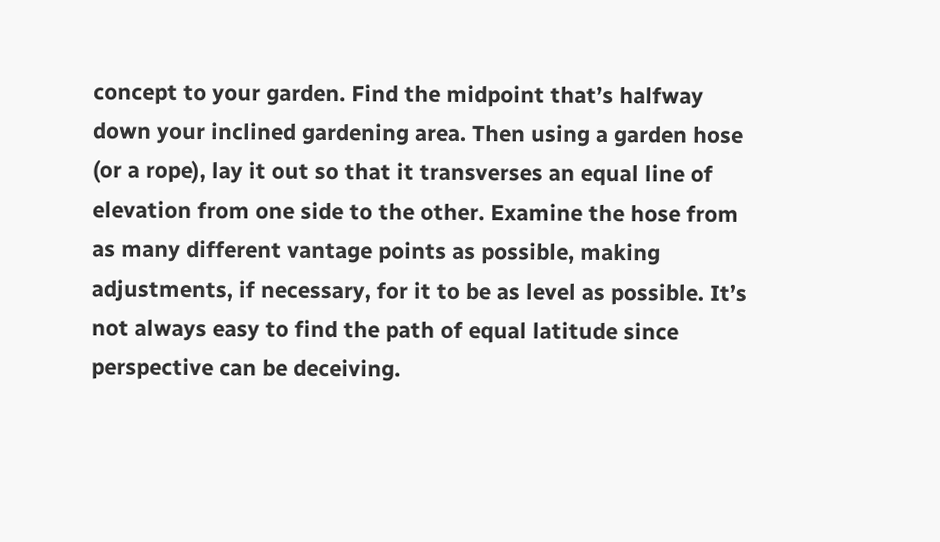concept to your garden. Find the midpoint that’s halfway down your inclined gardening area. Then using a garden hose (or a rope), lay it out so that it transverses an equal line of elevation from one side to the other. Examine the hose from as many different vantage points as possible, making adjustments, if necessary, for it to be as level as possible. It’s not always easy to find the path of equal latitude since perspective can be deceiving.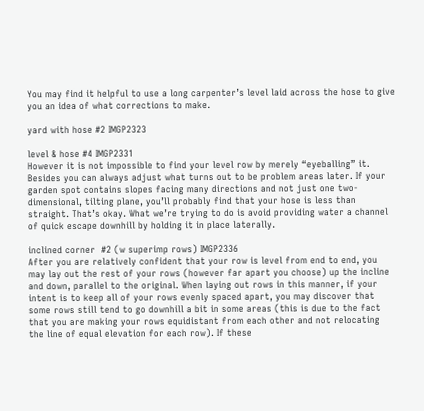You may find it helpful to use a long carpenter’s level laid across the hose to give you an idea of what corrections to make.

yard with hose #2 IMGP2323

level & hose #4 IMGP2331
However it is not impossible to find your level row by merely “eyeballing” it. Besides you can always adjust what turns out to be problem areas later. If your garden spot contains slopes facing many directions and not just one two-dimensional, tilting plane, you’ll probably find that your hose is less than straight. That’s okay. What we’re trying to do is avoid providing water a channel of quick escape downhill by holding it in place laterally.

inclined corner  #2 (w superimp rows) IMGP2336
After you are relatively confident that your row is level from end to end, you may lay out the rest of your rows (however far apart you choose) up the incline and down, parallel to the original. When laying out rows in this manner, if your intent is to keep all of your rows evenly spaced apart, you may discover that some rows still tend to go downhill a bit in some areas (this is due to the fact that you are making your rows equidistant from each other and not relocating the line of equal elevation for each row). If these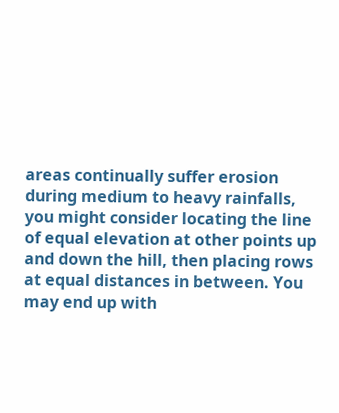areas continually suffer erosion during medium to heavy rainfalls, you might consider locating the line of equal elevation at other points up and down the hill, then placing rows at equal distances in between. You may end up with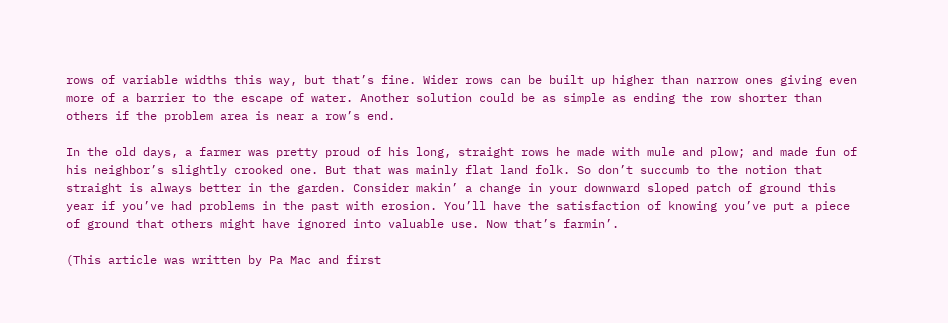rows of variable widths this way, but that’s fine. Wider rows can be built up higher than narrow ones giving even more of a barrier to the escape of water. Another solution could be as simple as ending the row shorter than others if the problem area is near a row’s end.

In the old days, a farmer was pretty proud of his long, straight rows he made with mule and plow; and made fun of his neighbor’s slightly crooked one. But that was mainly flat land folk. So don’t succumb to the notion that straight is always better in the garden. Consider makin’ a change in your downward sloped patch of ground this year if you’ve had problems in the past with erosion. You’ll have the satisfaction of knowing you’ve put a piece of ground that others might have ignored into valuable use. Now that’s farmin’.

(This article was written by Pa Mac and first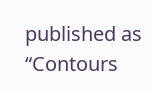published as “Contours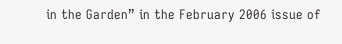in the Garden” in the February 2006 issue of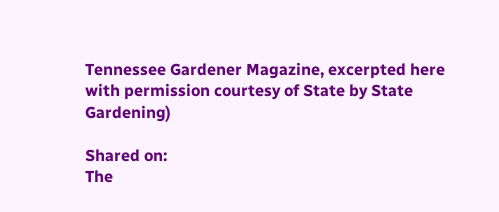Tennessee Gardener Magazine, excerpted here with permission courtesy of State by State Gardening)

Shared on:
The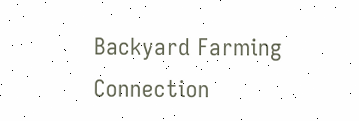Backyard Farming Connection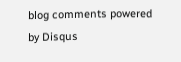blog comments powered by Disqus